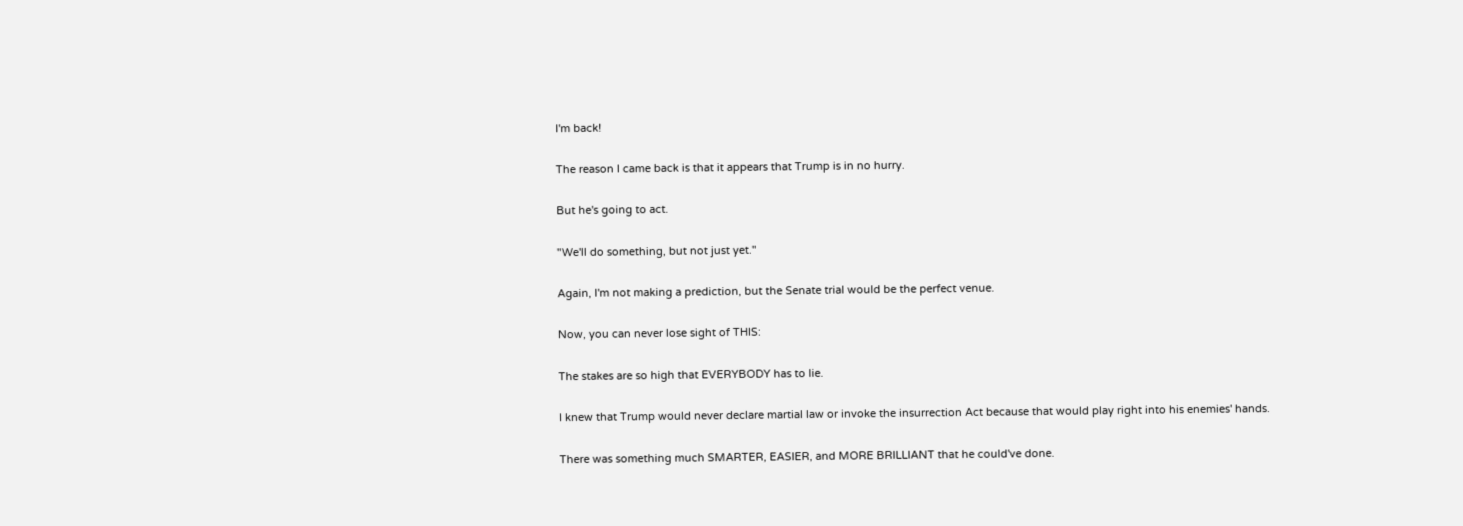I'm back!

The reason I came back is that it appears that Trump is in no hurry.

But he's going to act.

"We'll do something, but not just yet."

Again, I'm not making a prediction, but the Senate trial would be the perfect venue.

Now, you can never lose sight of THIS:

The stakes are so high that EVERYBODY has to lie.

I knew that Trump would never declare martial law or invoke the insurrection Act because that would play right into his enemies' hands.

There was something much SMARTER, EASIER, and MORE BRILLIANT that he could've done.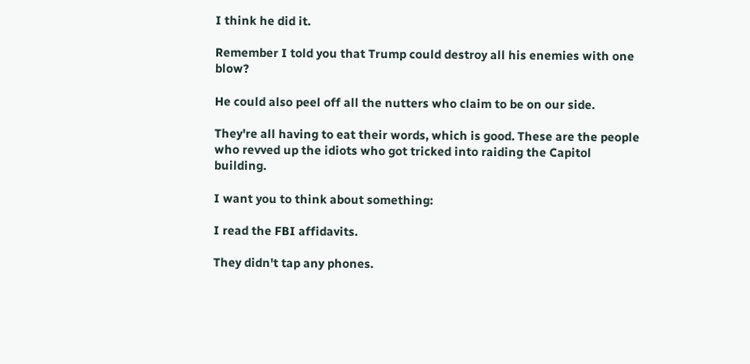I think he did it.

Remember I told you that Trump could destroy all his enemies with one blow?

He could also peel off all the nutters who claim to be on our side.

They're all having to eat their words, which is good. These are the people who revved up the idiots who got tricked into raiding the Capitol building.

I want you to think about something:

I read the FBI affidavits.

They didn't tap any phones.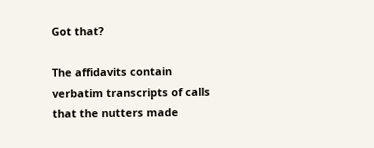Got that?

The affidavits contain verbatim transcripts of calls that the nutters made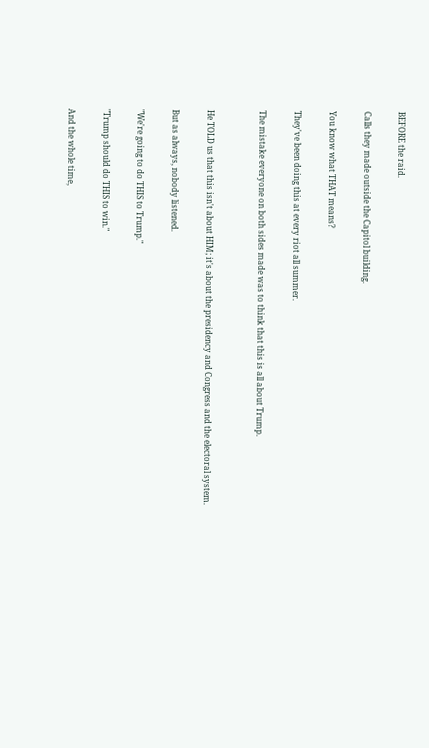BEFORE the raid.

Calls they made outside the Capitol building.

You know what THAT means?

They've been doing this at every riot all summer.

The mistake everyone on both sides made was to think that this is all about Trump.


He TOLD us that this isn't about HIM; it's about the presidency and Congress and the electoral system.

But as always, nobody listened.

"We're going to do THIS to Trump."

"Trump should do THIS to win."

And the whole time,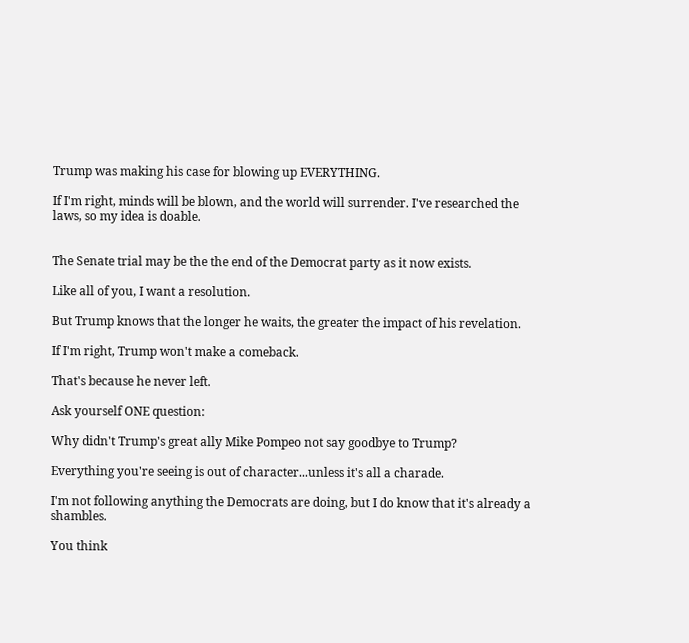Trump was making his case for blowing up EVERYTHING.

If I'm right, minds will be blown, and the world will surrender. I've researched the laws, so my idea is doable.


The Senate trial may be the the end of the Democrat party as it now exists.

Like all of you, I want a resolution.

But Trump knows that the longer he waits, the greater the impact of his revelation.

If I'm right, Trump won't make a comeback.

That's because he never left.

Ask yourself ONE question:

Why didn't Trump's great ally Mike Pompeo not say goodbye to Trump?

Everything you're seeing is out of character...unless it's all a charade.

I'm not following anything the Democrats are doing, but I do know that it's already a shambles.

You think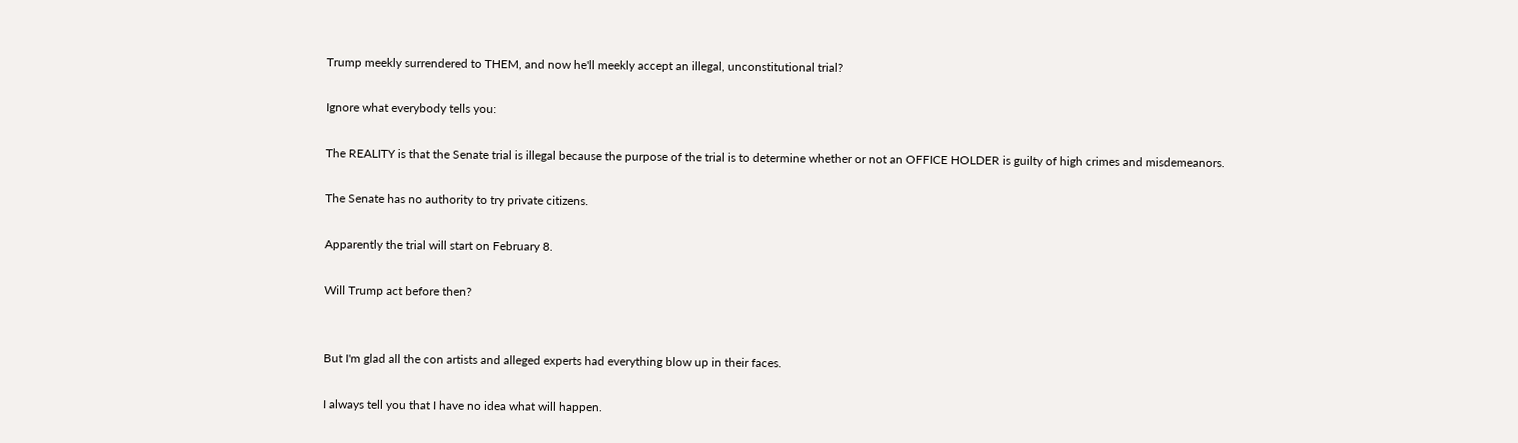Trump meekly surrendered to THEM, and now he'll meekly accept an illegal, unconstitutional trial?

Ignore what everybody tells you:

The REALITY is that the Senate trial is illegal because the purpose of the trial is to determine whether or not an OFFICE HOLDER is guilty of high crimes and misdemeanors.

The Senate has no authority to try private citizens.

Apparently the trial will start on February 8.

Will Trump act before then?


But I'm glad all the con artists and alleged experts had everything blow up in their faces.

I always tell you that I have no idea what will happen.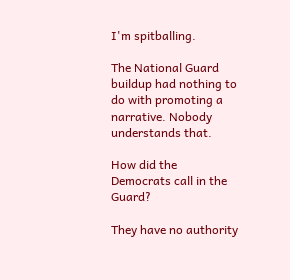I'm spitballing.

The National Guard buildup had nothing to do with promoting a narrative. Nobody understands that.

How did the Democrats call in the Guard?

They have no authority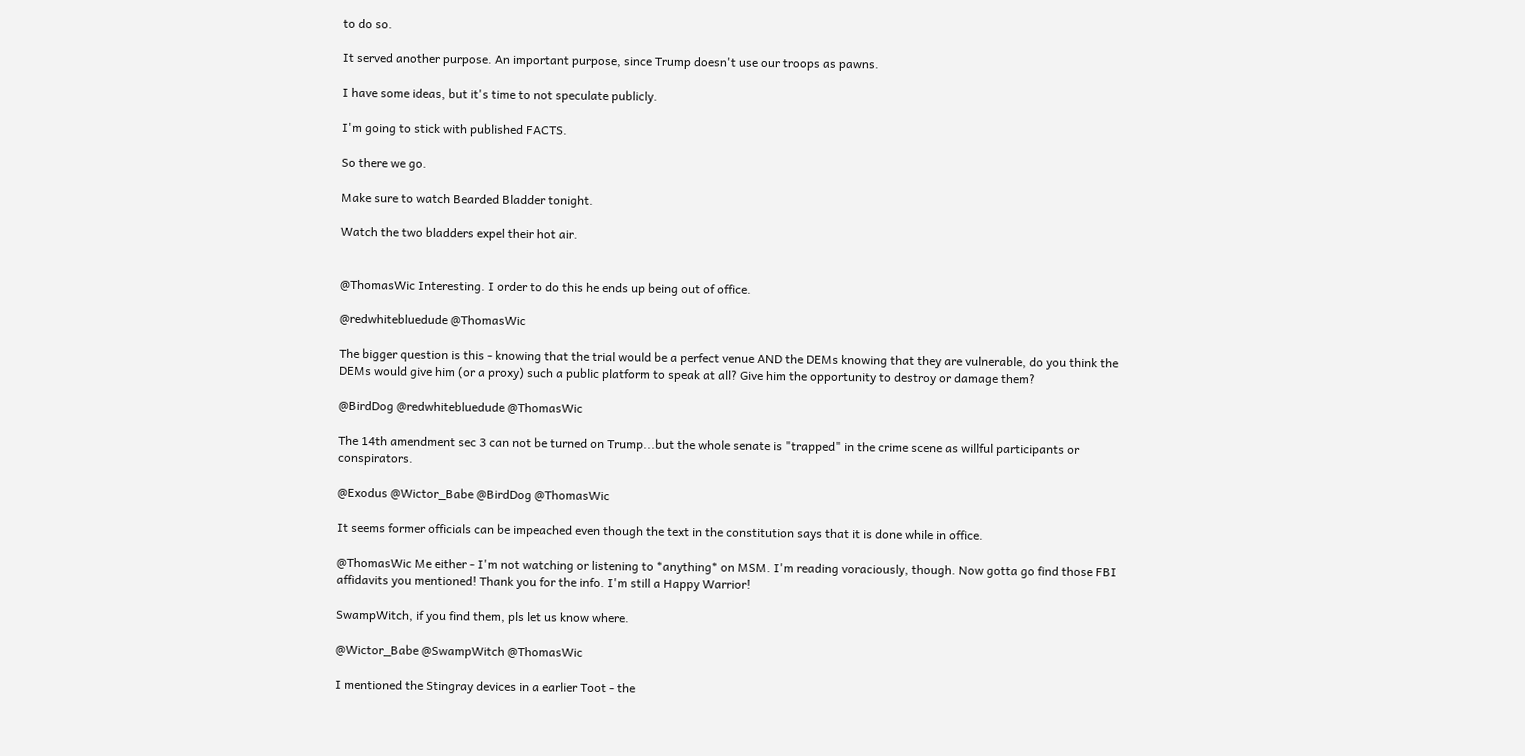to do so.

It served another purpose. An important purpose, since Trump doesn't use our troops as pawns.

I have some ideas, but it's time to not speculate publicly.

I'm going to stick with published FACTS.

So there we go.

Make sure to watch Bearded Bladder tonight.

Watch the two bladders expel their hot air.


@ThomasWic Interesting. I order to do this he ends up being out of office.

@redwhitebluedude @ThomasWic

The bigger question is this - knowing that the trial would be a perfect venue AND the DEMs knowing that they are vulnerable, do you think the DEMs would give him (or a proxy) such a public platform to speak at all? Give him the opportunity to destroy or damage them?

@BirdDog @redwhitebluedude @ThomasWic

The 14th amendment sec 3 can not be turned on Trump...but the whole senate is "trapped" in the crime scene as willful participants or conspirators.

@Exodus @Wictor_Babe @BirdDog @ThomasWic

It seems former officials can be impeached even though the text in the constitution says that it is done while in office.

@ThomasWic Me either - I'm not watching or listening to *anything* on MSM. I'm reading voraciously, though. Now gotta go find those FBI affidavits you mentioned! Thank you for the info. I'm still a Happy Warrior!

SwampWitch, if you find them, pls let us know where.

@Wictor_Babe @SwampWitch @ThomasWic

I mentioned the Stingray devices in a earlier Toot - the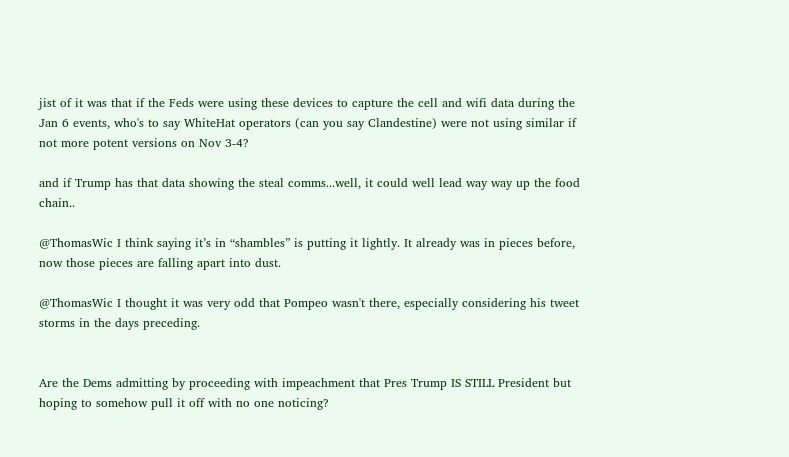jist of it was that if the Feds were using these devices to capture the cell and wifi data during the Jan 6 events, who's to say WhiteHat operators (can you say Clandestine) were not using similar if not more potent versions on Nov 3-4?

and if Trump has that data showing the steal comms...well, it could well lead way way up the food chain..

@ThomasWic I think saying it’s in “shambles” is putting it lightly. It already was in pieces before, now those pieces are falling apart into dust.

@ThomasWic I thought it was very odd that Pompeo wasn't there, especially considering his tweet storms in the days preceding.


Are the Dems admitting by proceeding with impeachment that Pres Trump IS STILL President but hoping to somehow pull it off with no one noticing?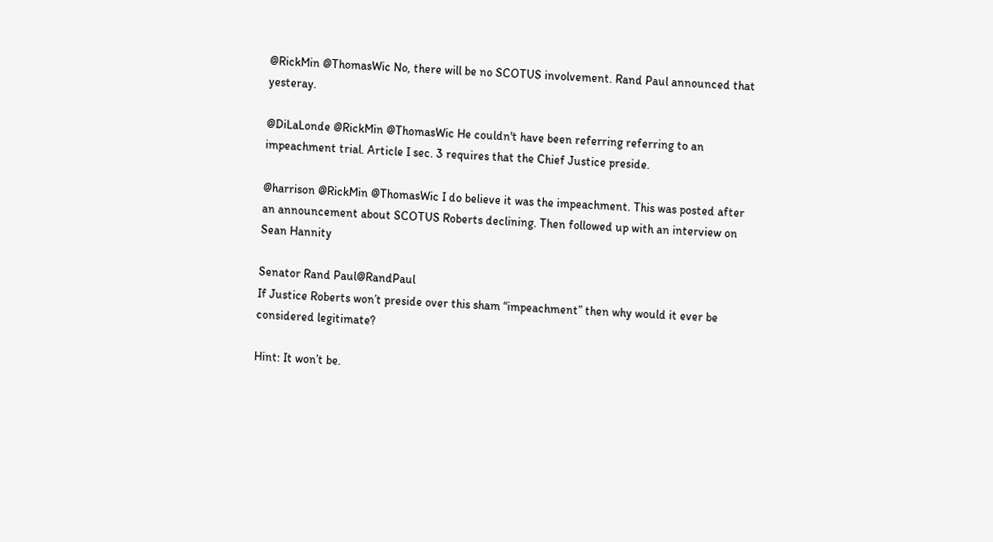@RickMin @ThomasWic No, there will be no SCOTUS involvement. Rand Paul announced that yesteray.

@DiLaLonde @RickMin @ThomasWic He couldn't have been referring referring to an impeachment trial. Article I sec. 3 requires that the Chief Justice preside.

@harrison @RickMin @ThomasWic I do believe it was the impeachment. This was posted after an announcement about SCOTUS Roberts declining. Then followed up with an interview on Sean Hannity

Senator Rand Paul@RandPaul
If Justice Roberts won’t preside over this sham “impeachment” then why would it ever be considered legitimate?

Hint: It won’t be.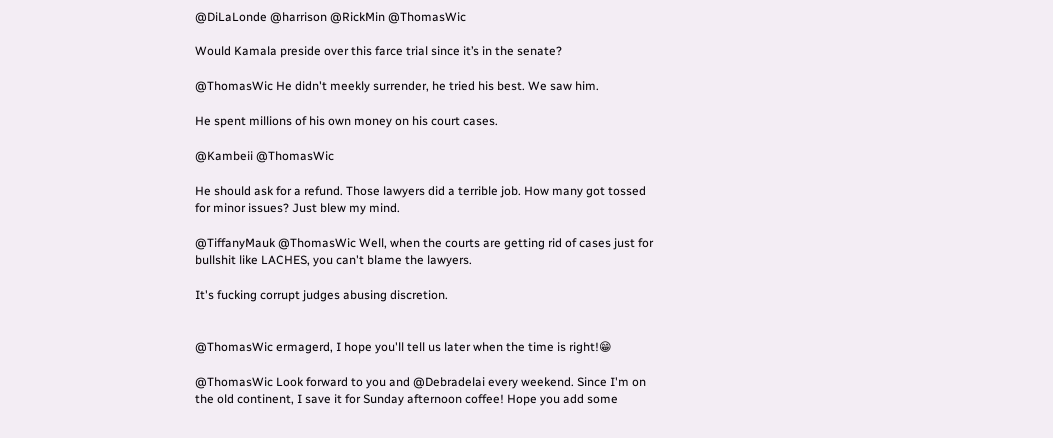@DiLaLonde @harrison @RickMin @ThomasWic

Would Kamala preside over this farce trial since it’s in the senate?

@ThomasWic He didn't meekly surrender, he tried his best. We saw him.

He spent millions of his own money on his court cases.

@Kambeii @ThomasWic

He should ask for a refund. Those lawyers did a terrible job. How many got tossed for minor issues? Just blew my mind.

@TiffanyMauk @ThomasWic Well, when the courts are getting rid of cases just for bullshit like LACHES, you can't blame the lawyers.

It's fucking corrupt judges abusing discretion.


@ThomasWic ermagerd, I hope you'll tell us later when the time is right!😁

@ThomasWic Look forward to you and @Debradelai every weekend. Since I'm on the old continent, I save it for Sunday afternoon coffee! Hope you add some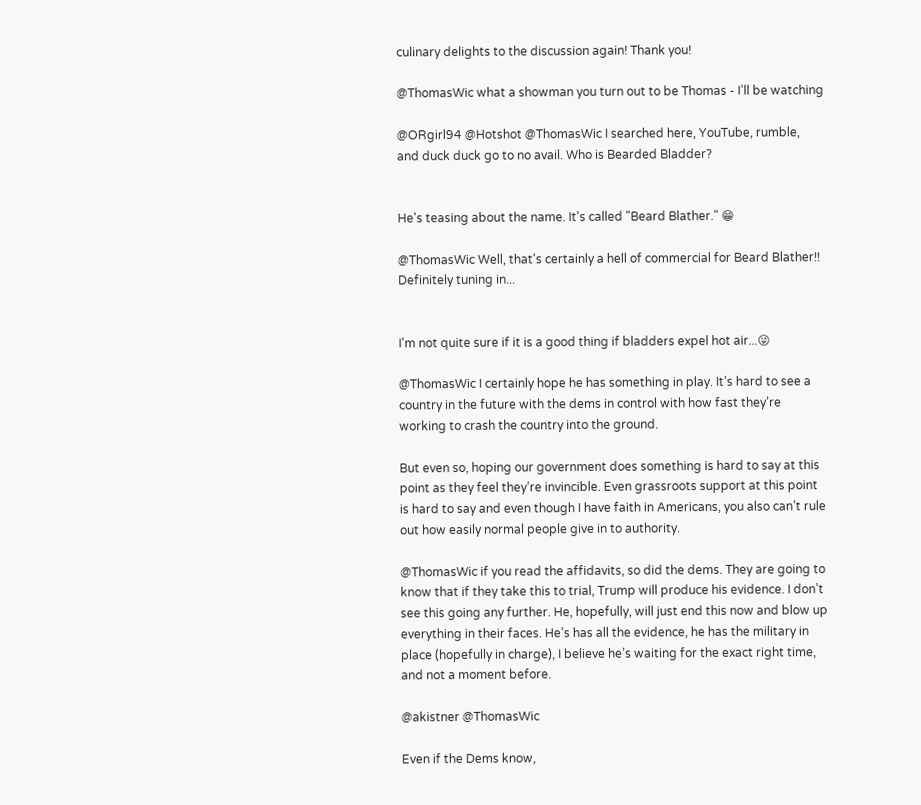culinary delights to the discussion again! Thank you!

@ThomasWic what a showman you turn out to be Thomas - I’ll be watching

@ORgirl94 @Hotshot @ThomasWic I searched here, YouTube, rumble, and duck duck go to no avail. Who is Bearded Bladder?


He's teasing about the name. It's called "Beard Blather." 😁

@ThomasWic Well, that's certainly a hell of commercial for Beard Blather!! Definitely tuning in...


I'm not quite sure if it is a good thing if bladders expel hot air...😜

@ThomasWic I certainly hope he has something in play. It’s hard to see a country in the future with the dems in control with how fast they’re working to crash the country into the ground.

But even so, hoping our government does something is hard to say at this point as they feel they’re invincible. Even grassroots support at this point is hard to say and even though I have faith in Americans, you also can’t rule out how easily normal people give in to authority.

@ThomasWic if you read the affidavits, so did the dems. They are going to know that if they take this to trial, Trump will produce his evidence. I don’t see this going any further. He, hopefully, will just end this now and blow up everything in their faces. He’s has all the evidence, he has the military in place (hopefully in charge), I believe he’s waiting for the exact right time, and not a moment before.

@akistner @ThomasWic

Even if the Dems know,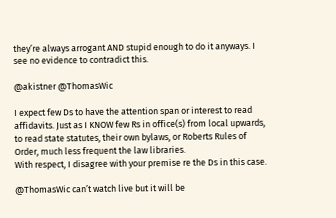they’re always arrogant AND stupid enough to do it anyways. I see no evidence to contradict this.

@akistner @ThomasWic

I expect few Ds to have the attention span or interest to read affidavits. Just as I KNOW few Rs in office(s) from local upwards, to read state statutes, their own bylaws, or Roberts Rules of Order, much less frequent the law libraries.
With respect, I disagree with your premise re the Ds in this case.

@ThomasWic can’t watch live but it will be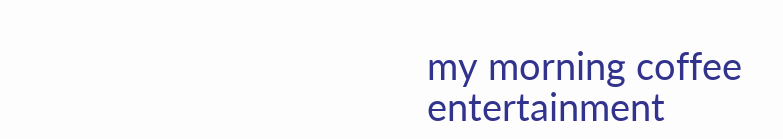my morning coffee entertainment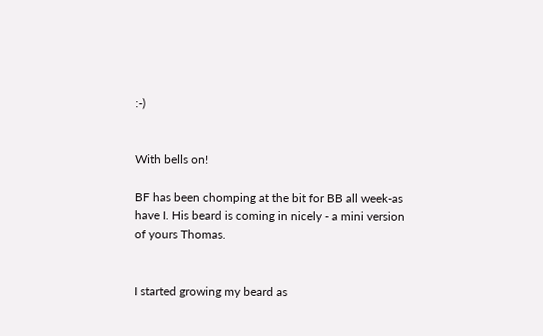:-)


With bells on!

BF has been chomping at the bit for BB all week-as have I. His beard is coming in nicely - a mini version of yours Thomas.


I started growing my beard as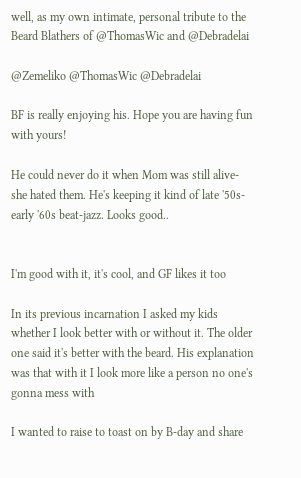well, as my own intimate, personal tribute to the Beard Blathers of @ThomasWic and @Debradelai

@Zemeliko @ThomasWic @Debradelai

BF is really enjoying his. Hope you are having fun with yours!

He could never do it when Mom was still alive-she hated them. He's keeping it kind of late '50s-early '60s beat-jazz. Looks good..


I'm good with it, it's cool, and GF likes it too

In its previous incarnation I asked my kids whether I look better with or without it. The older one said it's better with the beard. His explanation was that with it I look more like a person no one's gonna mess with

I wanted to raise to toast on by B-day and share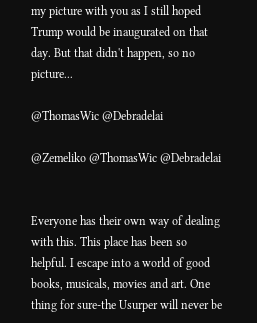my picture with you as I still hoped Trump would be inaugurated on that day. But that didn't happen, so no picture...

@ThomasWic @Debradelai

@Zemeliko @ThomasWic @Debradelai


Everyone has their own way of dealing with this. This place has been so helpful. I escape into a world of good books, musicals, movies and art. One thing for sure-the Usurper will never be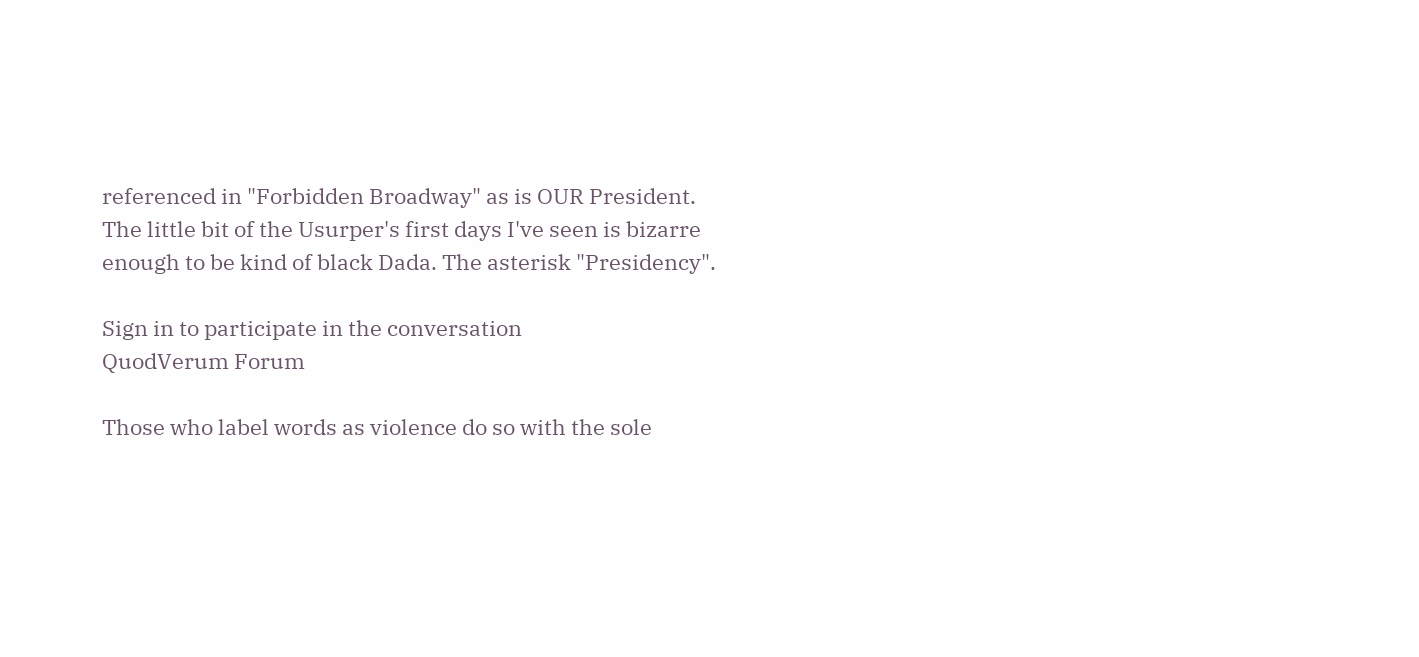referenced in "Forbidden Broadway" as is OUR President. The little bit of the Usurper's first days I've seen is bizarre enough to be kind of black Dada. The asterisk "Presidency".

Sign in to participate in the conversation
QuodVerum Forum

Those who label words as violence do so with the sole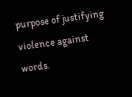purpose of justifying violence against words.